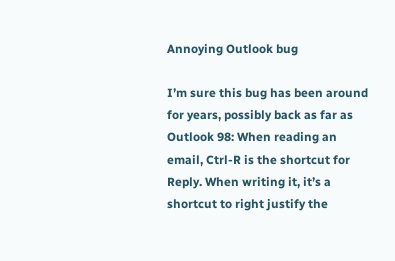Annoying Outlook bug

I’m sure this bug has been around for years, possibly back as far as Outlook 98: When reading an email, Ctrl-R is the shortcut for Reply. When writing it, it’s a shortcut to right justify the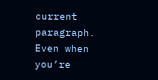current paragraph. Even when you’re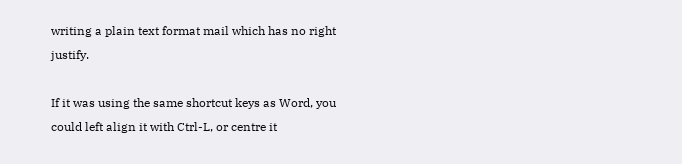writing a plain text format mail which has no right justify.

If it was using the same shortcut keys as Word, you could left align it with Ctrl-L, or centre it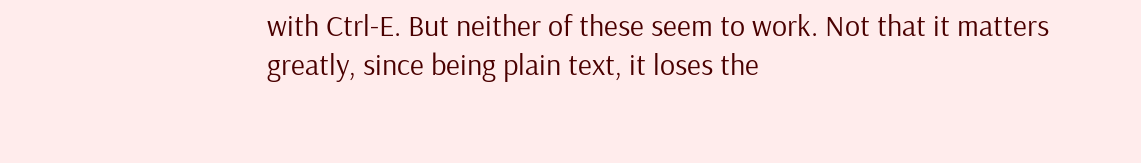with Ctrl-E. But neither of these seem to work. Not that it matters greatly, since being plain text, it loses the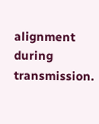alignment during transmission.